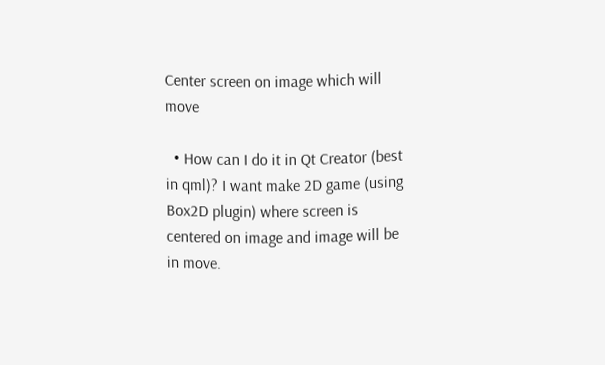Center screen on image which will move

  • How can I do it in Qt Creator (best in qml)? I want make 2D game (using Box2D plugin) where screen is centered on image and image will be in move.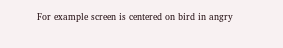For example screen is centered on bird in angry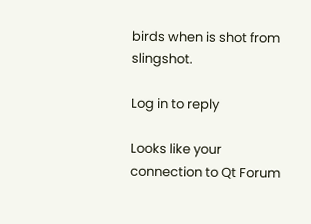birds when is shot from slingshot.

Log in to reply

Looks like your connection to Qt Forum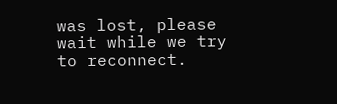was lost, please wait while we try to reconnect.